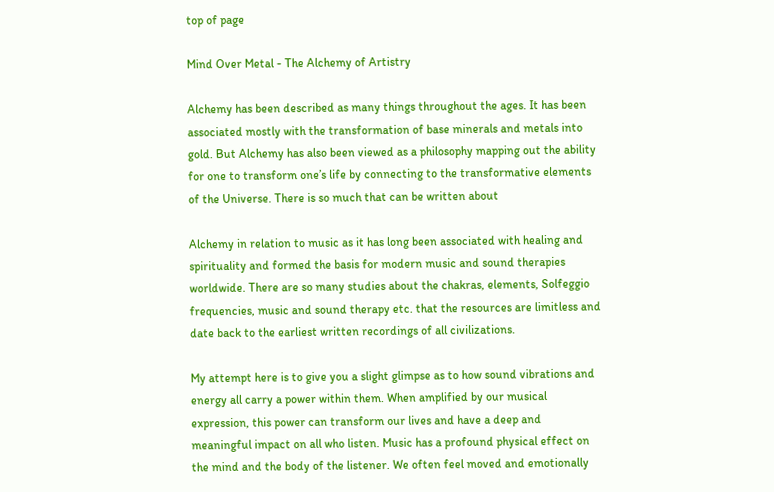top of page

Mind Over Metal - The Alchemy of Artistry

Alchemy has been described as many things throughout the ages. It has been associated mostly with the transformation of base minerals and metals into gold. But Alchemy has also been viewed as a philosophy mapping out the ability for one to transform one’s life by connecting to the transformative elements of the Universe. There is so much that can be written about

Alchemy in relation to music as it has long been associated with healing and spirituality and formed the basis for modern music and sound therapies worldwide. There are so many studies about the chakras, elements, Solfeggio frequencies, music and sound therapy etc. that the resources are limitless and date back to the earliest written recordings of all civilizations.

My attempt here is to give you a slight glimpse as to how sound vibrations and energy all carry a power within them. When amplified by our musical expression, this power can transform our lives and have a deep and meaningful impact on all who listen. Music has a profound physical effect on the mind and the body of the listener. We often feel moved and emotionally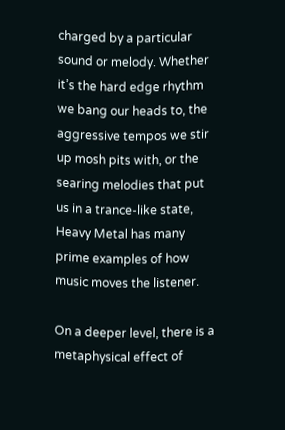charged by a particular sound or melody. Whether it’s the hard edge rhythm we bang our heads to, the aggressive tempos we stir up mosh pits with, or the searing melodies that put us in a trance-like state, Heavy Metal has many prime examples of how music moves the listener.

On a deeper level, there is a metaphysical effect of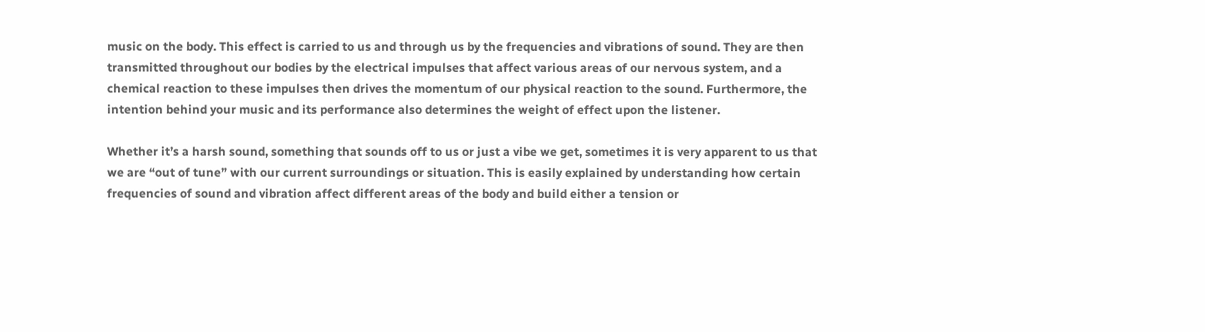music on the body. This effect is carried to us and through us by the frequencies and vibrations of sound. They are then transmitted throughout our bodies by the electrical impulses that affect various areas of our nervous system, and a chemical reaction to these impulses then drives the momentum of our physical reaction to the sound. Furthermore, the intention behind your music and its performance also determines the weight of effect upon the listener.

Whether it’s a harsh sound, something that sounds off to us or just a vibe we get, sometimes it is very apparent to us that we are “out of tune” with our current surroundings or situation. This is easily explained by understanding how certain frequencies of sound and vibration affect different areas of the body and build either a tension or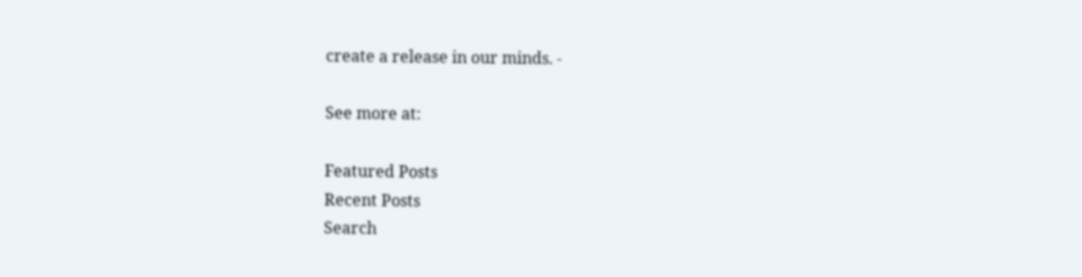create a release in our minds. -

See more at:

Featured Posts
Recent Posts
Search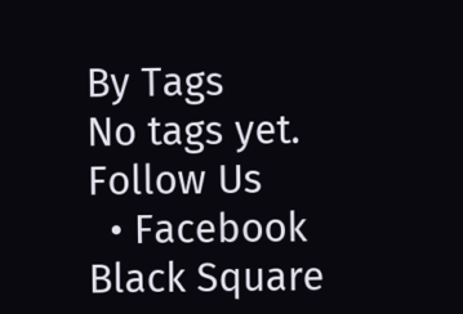By Tags
No tags yet.
Follow Us
  • Facebook Black Square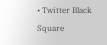• Twitter Black Square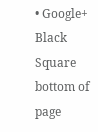• Google+ Black Square
bottom of page